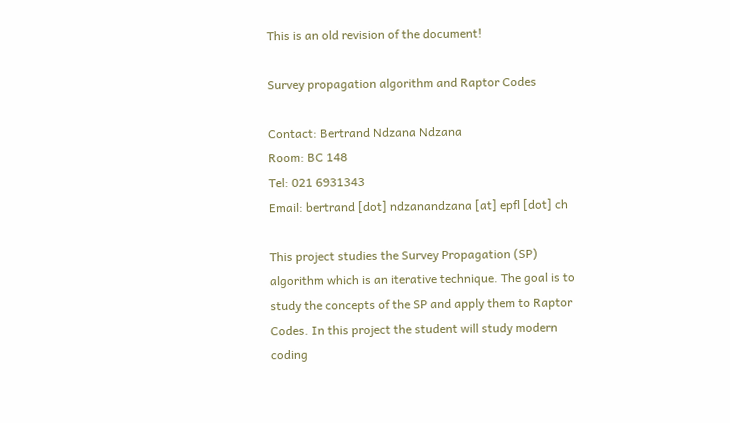This is an old revision of the document!

Survey propagation algorithm and Raptor Codes

Contact: Bertrand Ndzana Ndzana
Room: BC 148
Tel: 021 6931343
Email: bertrand [dot] ndzanandzana [at] epfl [dot] ch

This project studies the Survey Propagation (SP) algorithm which is an iterative technique. The goal is to study the concepts of the SP and apply them to Raptor Codes. In this project the student will study modern coding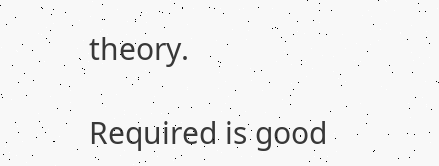theory.

Required is good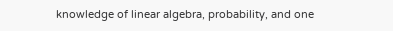knowledge of linear algebra, probability, and one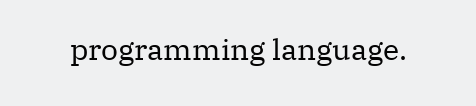programming language.